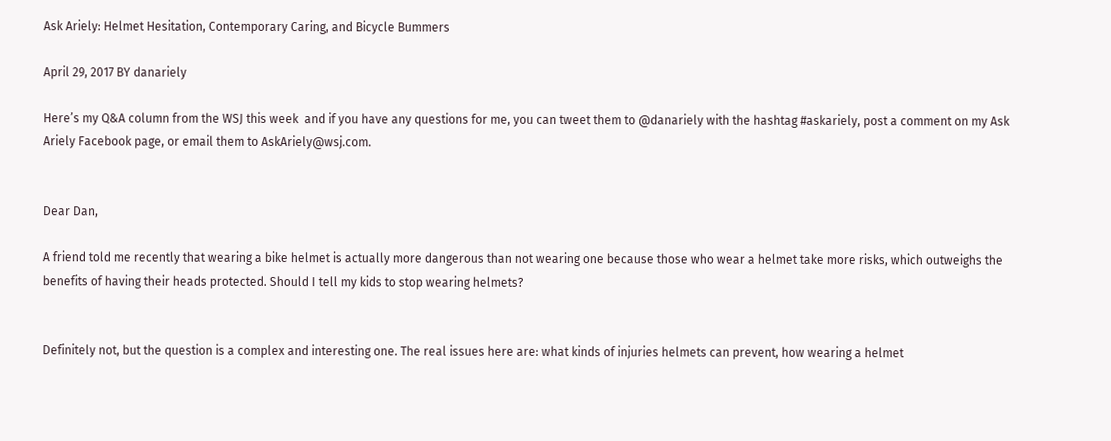Ask Ariely: Helmet Hesitation, Contemporary Caring, and Bicycle Bummers

April 29, 2017 BY danariely

Here’s my Q&A column from the WSJ this week  and if you have any questions for me, you can tweet them to @danariely with the hashtag #askariely, post a comment on my Ask Ariely Facebook page, or email them to AskAriely@wsj.com.


Dear Dan,

A friend told me recently that wearing a bike helmet is actually more dangerous than not wearing one because those who wear a helmet take more risks, which outweighs the benefits of having their heads protected. Should I tell my kids to stop wearing helmets?


Definitely not, but the question is a complex and interesting one. The real issues here are: what kinds of injuries helmets can prevent, how wearing a helmet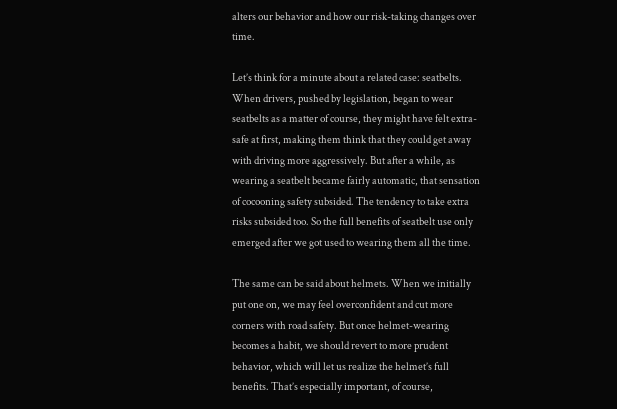alters our behavior and how our risk-taking changes over time.

Let’s think for a minute about a related case: seatbelts. When drivers, pushed by legislation, began to wear seatbelts as a matter of course, they might have felt extra-safe at first, making them think that they could get away with driving more aggressively. But after a while, as wearing a seatbelt became fairly automatic, that sensation of cocooning safety subsided. The tendency to take extra risks subsided too. So the full benefits of seatbelt use only emerged after we got used to wearing them all the time.

The same can be said about helmets. When we initially put one on, we may feel overconfident and cut more corners with road safety. But once helmet-wearing becomes a habit, we should revert to more prudent behavior, which will let us realize the helmet’s full benefits. That’s especially important, of course,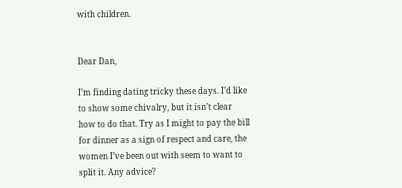with children.


Dear Dan,

I’m finding dating tricky these days. I’d like to show some chivalry, but it isn’t clear how to do that. Try as I might to pay the bill for dinner as a sign of respect and care, the women I’ve been out with seem to want to split it. Any advice?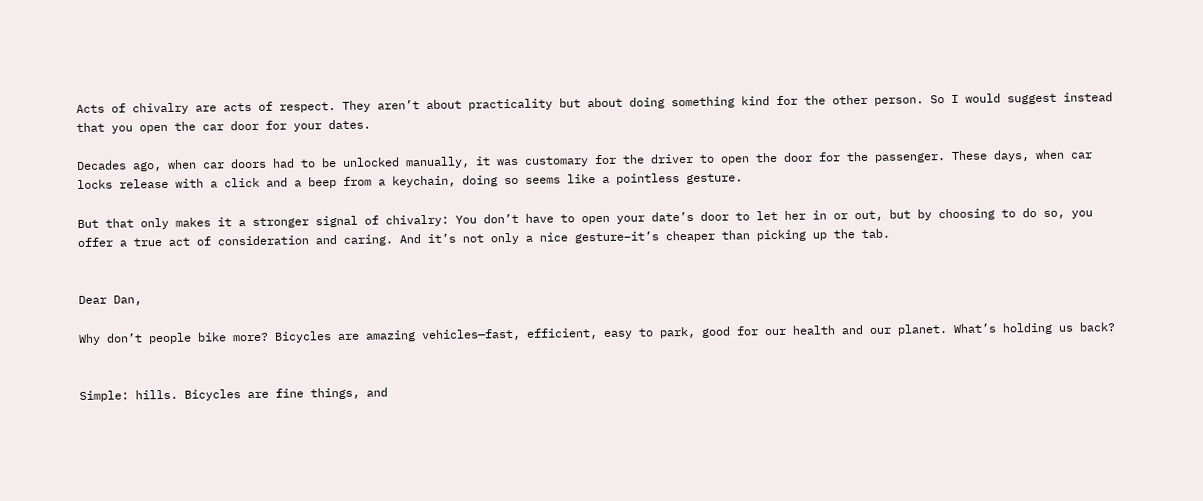Acts of chivalry are acts of respect. They aren’t about practicality but about doing something kind for the other person. So I would suggest instead that you open the car door for your dates.

Decades ago, when car doors had to be unlocked manually, it was customary for the driver to open the door for the passenger. These days, when car locks release with a click and a beep from a keychain, doing so seems like a pointless gesture.

But that only makes it a stronger signal of chivalry: You don’t have to open your date’s door to let her in or out, but by choosing to do so, you offer a true act of consideration and caring. And it’s not only a nice gesture–it’s cheaper than picking up the tab.


Dear Dan,

Why don’t people bike more? Bicycles are amazing vehicles—fast, efficient, easy to park, good for our health and our planet. What’s holding us back?


Simple: hills. Bicycles are fine things, and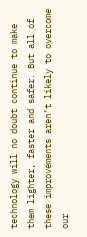technology will no doubt continue to make them lighter, faster and safer. But all of these improvements aren’t likely to overcome our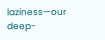laziness—our deep-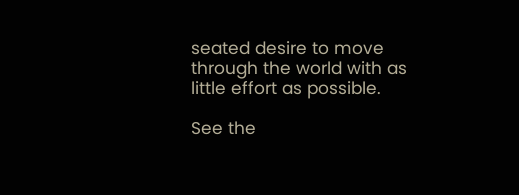seated desire to move through the world with as little effort as possible.

See the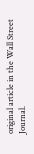original article in the Wall Street Journal.